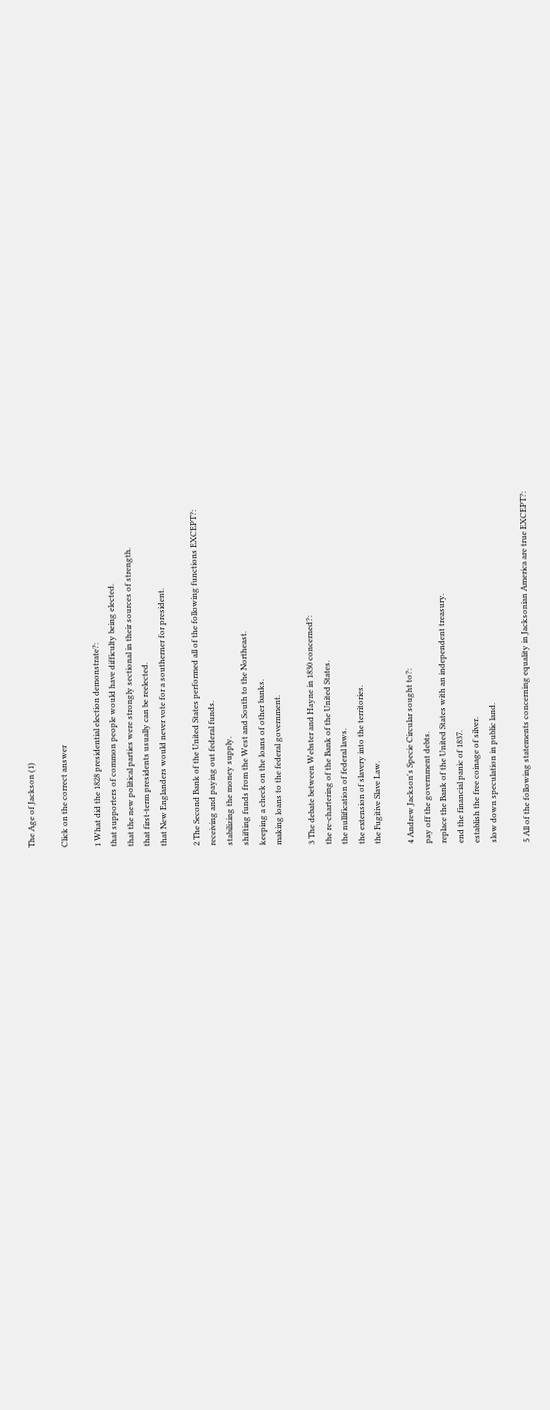The Age of Jackson (1)

Click on the correct answer

1 What did the 1828 presidential election demonstrate?:
that supporters of common people would have difficulty being elected.
that the new political parties were strongly sectional in their sources of strength.
that first-term presidents usually can be reelected.
that New Englanders would never vote for a southerner for president.

2 The Second Bank of the United States performed all of the following functions EXCEPT?:
receiving and paying out federal funds.
stabilizing the money supply.
shifting funds from the West and South to the Northeast.
keeping a check on the loans of other banks.
making loans to the federal government.

3 The debate between Webster and Hayne in 1830 concerned?:
the re-chartering of the Bank of the United States.
the nullification of federal laws.
the extension of slavery into the territories.
the Fugitive Slave Law.

4 Andrew Jackson's Specie Circular sought to?:
pay off the government debts.
replace the Bank of the United States with an independent treasury.
end the financial panic of 1837.
establish the free coinage of silver.
slow down speculation in public land.

5 All of the following statements concerning equality in Jacksonian America are true EXCEPT?: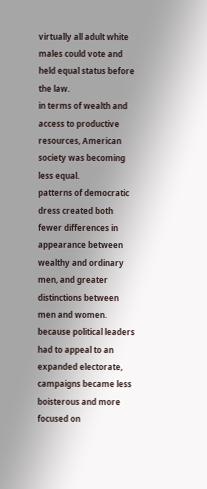virtually all adult white males could vote and held equal status before the law.
in terms of wealth and access to productive resources, American society was becoming less equal.
patterns of democratic dress created both fewer differences in appearance between wealthy and ordinary men, and greater distinctions between men and women.
because political leaders had to appeal to an expanded electorate, campaigns became less boisterous and more focused on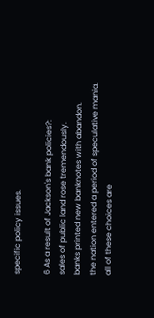specific policy issues.

6 As a result of Jackson's bank policies?:
sales of public land rose tremendously.
banks printed new banknotes with abandon.
the nation entered a period of speculative mania.
all of these choices are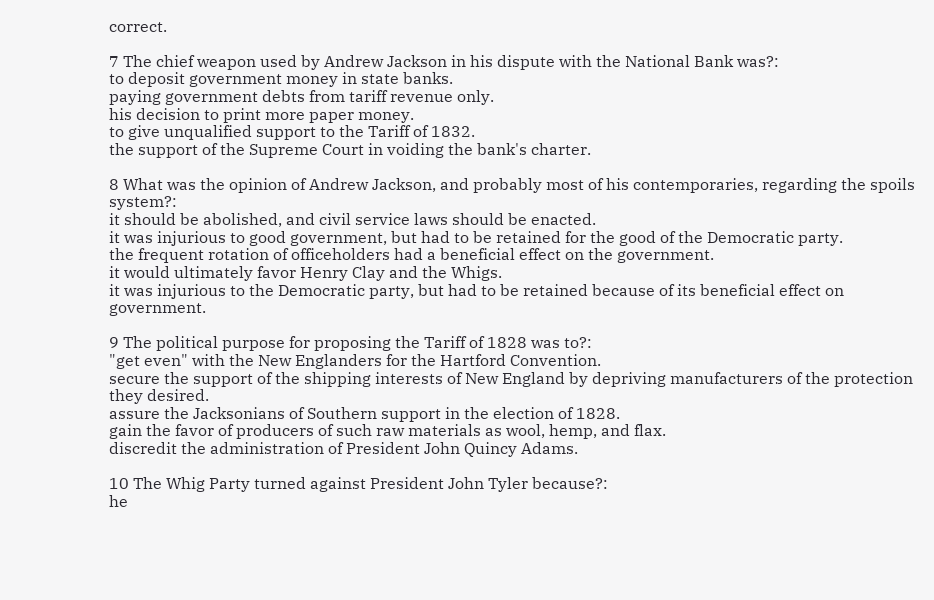correct.

7 The chief weapon used by Andrew Jackson in his dispute with the National Bank was?:
to deposit government money in state banks.
paying government debts from tariff revenue only.
his decision to print more paper money.
to give unqualified support to the Tariff of 1832.
the support of the Supreme Court in voiding the bank's charter.

8 What was the opinion of Andrew Jackson, and probably most of his contemporaries, regarding the spoils system?:
it should be abolished, and civil service laws should be enacted.
it was injurious to good government, but had to be retained for the good of the Democratic party.
the frequent rotation of officeholders had a beneficial effect on the government.
it would ultimately favor Henry Clay and the Whigs.
it was injurious to the Democratic party, but had to be retained because of its beneficial effect on government.

9 The political purpose for proposing the Tariff of 1828 was to?:
"get even" with the New Englanders for the Hartford Convention.
secure the support of the shipping interests of New England by depriving manufacturers of the protection they desired.
assure the Jacksonians of Southern support in the election of 1828.
gain the favor of producers of such raw materials as wool, hemp, and flax.
discredit the administration of President John Quincy Adams.

10 The Whig Party turned against President John Tyler because?:
he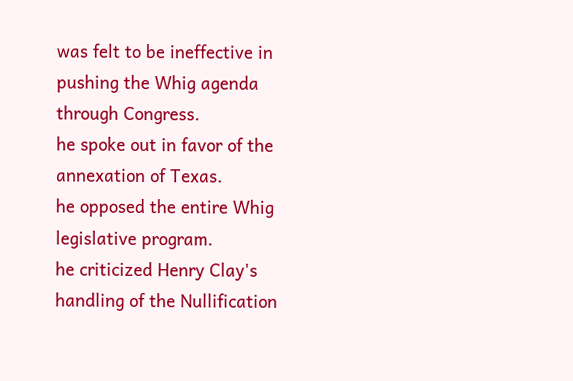was felt to be ineffective in pushing the Whig agenda through Congress.
he spoke out in favor of the annexation of Texas.
he opposed the entire Whig legislative program.
he criticized Henry Clay's handling of the Nullification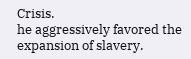Crisis.
he aggressively favored the expansion of slavery.